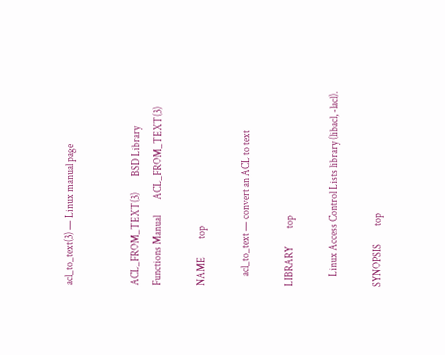acl_to_text(3) — Linux manual page


ACL_FROM_TEXT(3)        BSD Library Functions Manual        ACL_FROM_TEXT(3)

NAME         top

     acl_to_text — convert an ACL to text

LIBRARY         top

     Linux Access Control Lists library (libacl, -lacl).

SYNOPSIS         top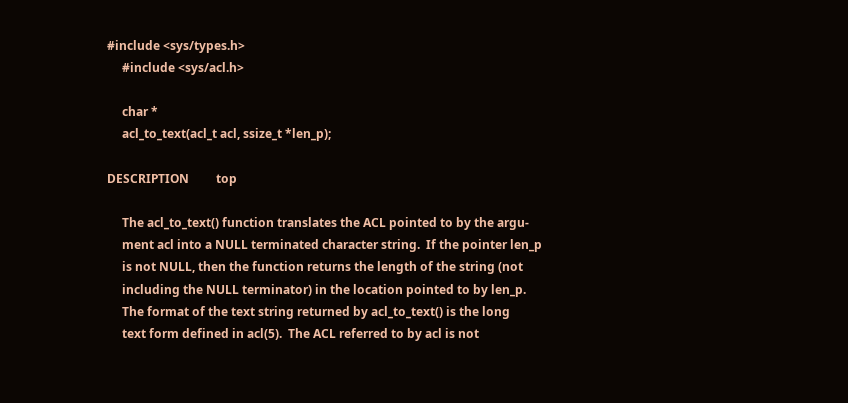#include <sys/types.h>
     #include <sys/acl.h>

     char *
     acl_to_text(acl_t acl, ssize_t *len_p);

DESCRIPTION         top

     The acl_to_text() function translates the ACL pointed to by the argu‐
     ment acl into a NULL terminated character string.  If the pointer len_p
     is not NULL, then the function returns the length of the string (not
     including the NULL terminator) in the location pointed to by len_p.
     The format of the text string returned by acl_to_text() is the long
     text form defined in acl(5).  The ACL referred to by acl is not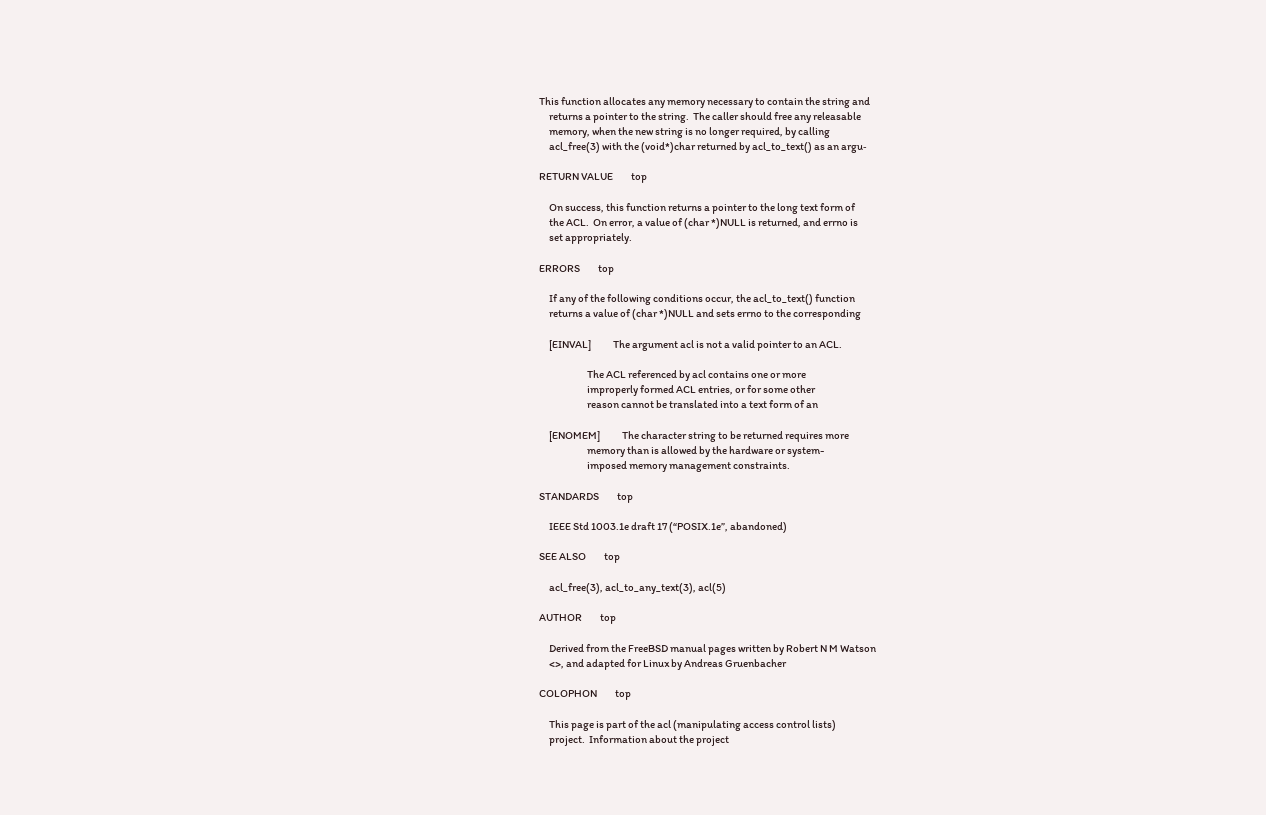This function allocates any memory necessary to contain the string and
     returns a pointer to the string.  The caller should free any releasable
     memory, when the new string is no longer required, by calling
     acl_free(3) with the (void*)char returned by acl_to_text() as an argu‐

RETURN VALUE         top

     On success, this function returns a pointer to the long text form of
     the ACL.  On error, a value of (char *)NULL is returned, and errno is
     set appropriately.

ERRORS         top

     If any of the following conditions occur, the acl_to_text() function
     returns a value of (char *)NULL and sets errno to the corresponding

     [EINVAL]           The argument acl is not a valid pointer to an ACL.

                        The ACL referenced by acl contains one or more
                        improperly formed ACL entries, or for some other
                        reason cannot be translated into a text form of an

     [ENOMEM]           The character string to be returned requires more
                        memory than is allowed by the hardware or system-
                        imposed memory management constraints.

STANDARDS         top

     IEEE Std 1003.1e draft 17 (“POSIX.1e”, abandoned)

SEE ALSO         top

     acl_free(3), acl_to_any_text(3), acl(5)

AUTHOR         top

     Derived from the FreeBSD manual pages written by Robert N M Watson
     <>, and adapted for Linux by Andreas Gruenbacher

COLOPHON         top

     This page is part of the acl (manipulating access control lists)
     project.  Information about the project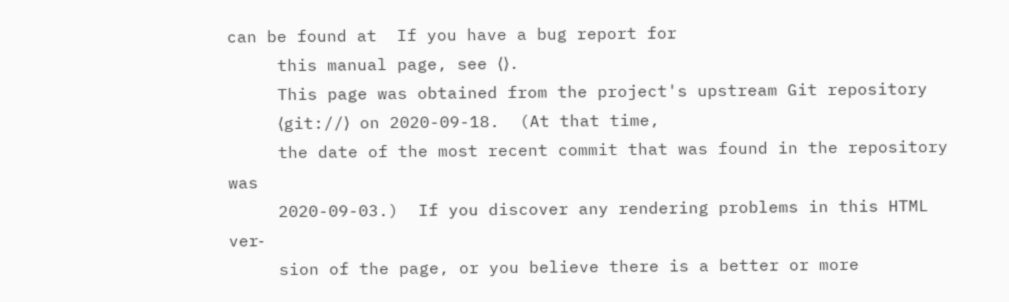can be found at  If you have a bug report for
     this manual page, see ⟨⟩.
     This page was obtained from the project's upstream Git repository
     ⟨git://⟩ on 2020-09-18.  (At that time,
     the date of the most recent commit that was found in the repository was
     2020-09-03.)  If you discover any rendering problems in this HTML ver‐
     sion of the page, or you believe there is a better or more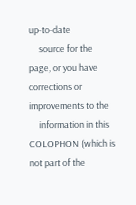up-to-date
     source for the page, or you have corrections or improvements to the
     information in this COLOPHON (which is not part of the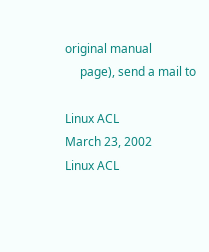original manual
     page), send a mail to

Linux ACL                      March 23, 2002                      Linux ACL